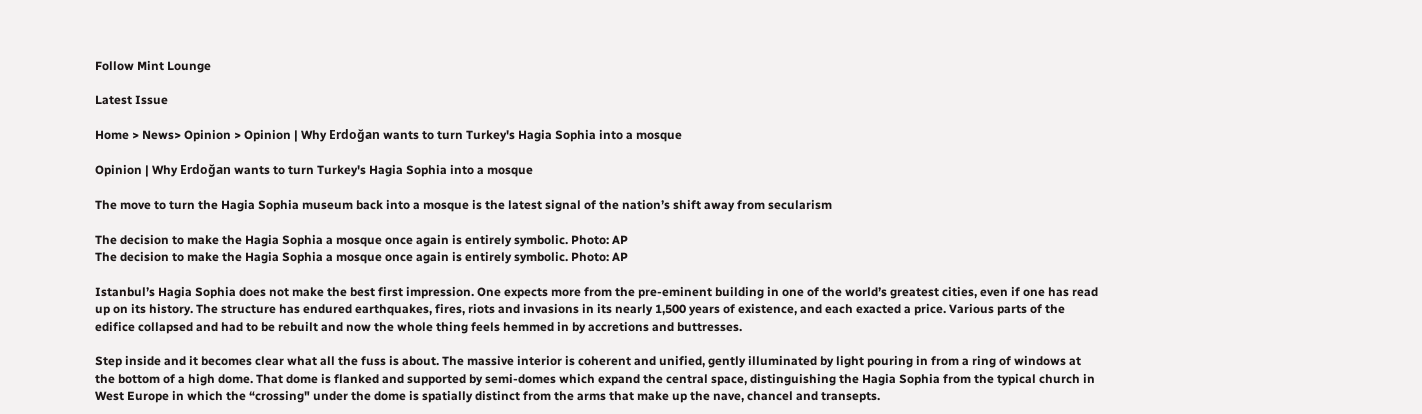Follow Mint Lounge

Latest Issue

Home > News> Opinion > Opinion | Why Erdoğan wants to turn Turkey's Hagia Sophia into a mosque

Opinion | Why Erdoğan wants to turn Turkey's Hagia Sophia into a mosque

The move to turn the Hagia Sophia museum back into a mosque is the latest signal of the nation’s shift away from secularism

The decision to make the Hagia Sophia a mosque once again is entirely symbolic. Photo: AP
The decision to make the Hagia Sophia a mosque once again is entirely symbolic. Photo: AP

Istanbul’s Hagia Sophia does not make the best first impression. One expects more from the pre-eminent building in one of the world’s greatest cities, even if one has read up on its history. The structure has endured earthquakes, fires, riots and invasions in its nearly 1,500 years of existence, and each exacted a price. Various parts of the edifice collapsed and had to be rebuilt and now the whole thing feels hemmed in by accretions and buttresses.

Step inside and it becomes clear what all the fuss is about. The massive interior is coherent and unified, gently illuminated by light pouring in from a ring of windows at the bottom of a high dome. That dome is flanked and supported by semi-domes which expand the central space, distinguishing the Hagia Sophia from the typical church in West Europe in which the “crossing" under the dome is spatially distinct from the arms that make up the nave, chancel and transepts.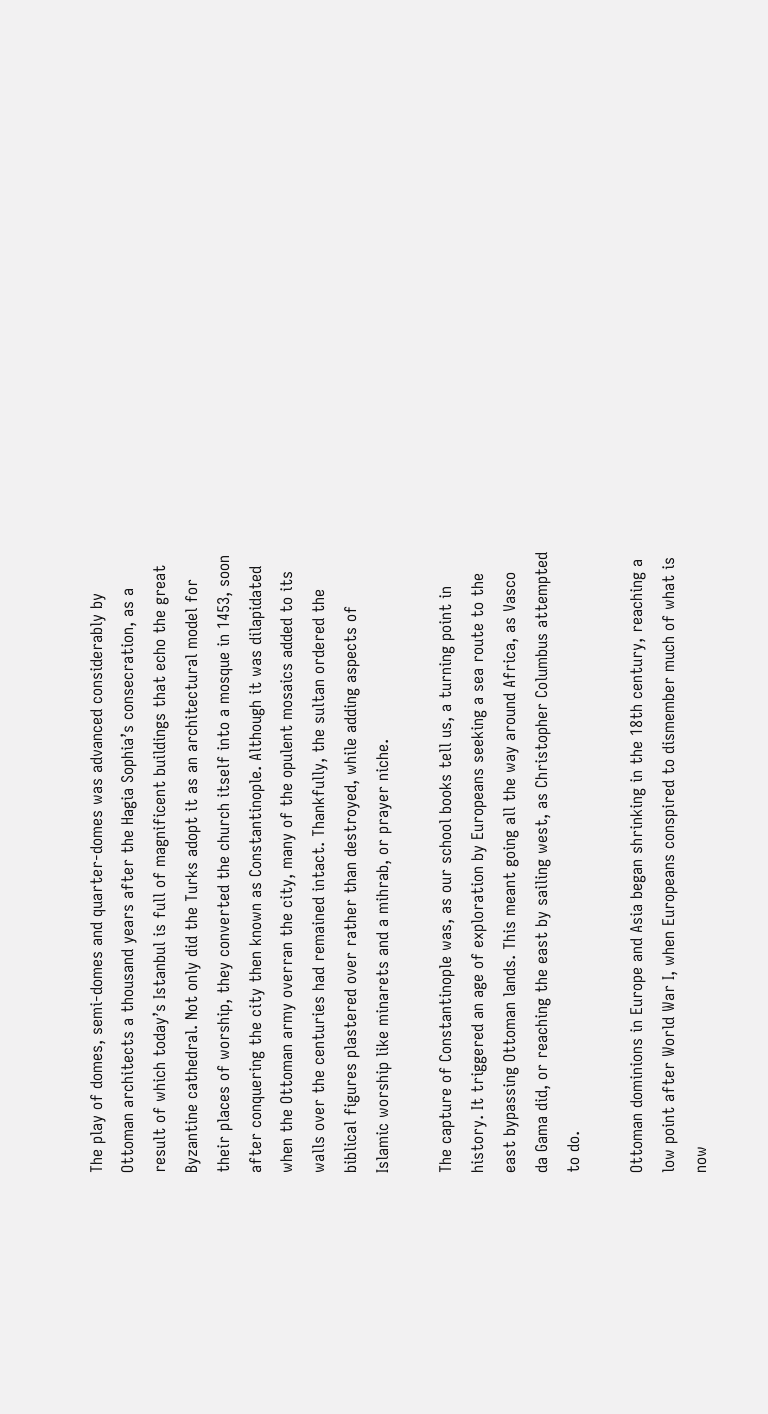The play of domes, semi-domes and quarter-domes was advanced considerably by Ottoman architects a thousand years after the Hagia Sophia’s consecration, as a result of which today’s Istanbul is full of magnificent buildings that echo the great Byzantine cathedral. Not only did the Turks adopt it as an architectural model for their places of worship, they converted the church itself into a mosque in 1453, soon after conquering the city then known as Constantinople. Although it was dilapidated when the Ottoman army overran the city, many of the opulent mosaics added to its walls over the centuries had remained intact. Thankfully, the sultan ordered the biblical figures plastered over rather than destroyed, while adding aspects of Islamic worship like minarets and a mihrab, or prayer niche.

The capture of Constantinople was, as our school books tell us, a turning point in history. It triggered an age of exploration by Europeans seeking a sea route to the east bypassing Ottoman lands. This meant going all the way around Africa, as Vasco da Gama did, or reaching the east by sailing west, as Christopher Columbus attempted to do.

Ottoman dominions in Europe and Asia began shrinking in the 18th century, reaching a low point after World War I, when Europeans conspired to dismember much of what is now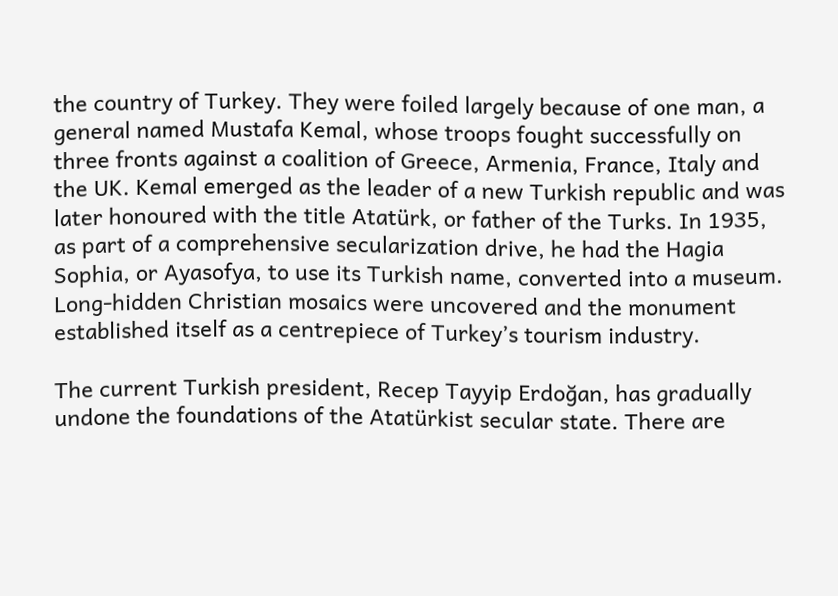the country of Turkey. They were foiled largely because of one man, a general named Mustafa Kemal, whose troops fought successfully on three fronts against a coalition of Greece, Armenia, France, Italy and the UK. Kemal emerged as the leader of a new Turkish republic and was later honoured with the title Atatürk, or father of the Turks. In 1935, as part of a comprehensive secularization drive, he had the Hagia Sophia, or Ayasofya, to use its Turkish name, converted into a museum. Long-hidden Christian mosaics were uncovered and the monument established itself as a centrepiece of Turkey’s tourism industry.

The current Turkish president, Recep Tayyip Erdoğan, has gradually undone the foundations of the Atatürkist secular state. There are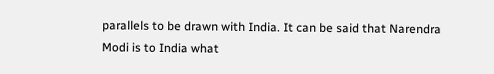parallels to be drawn with India. It can be said that Narendra Modi is to India what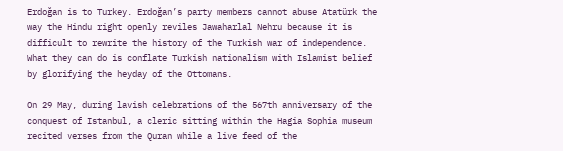Erdoğan is to Turkey. Erdoğan’s party members cannot abuse Atatürk the way the Hindu right openly reviles Jawaharlal Nehru because it is difficult to rewrite the history of the Turkish war of independence. What they can do is conflate Turkish nationalism with Islamist belief by glorifying the heyday of the Ottomans.

On 29 May, during lavish celebrations of the 567th anniversary of the conquest of Istanbul, a cleric sitting within the Hagia Sophia museum recited verses from the Quran while a live feed of the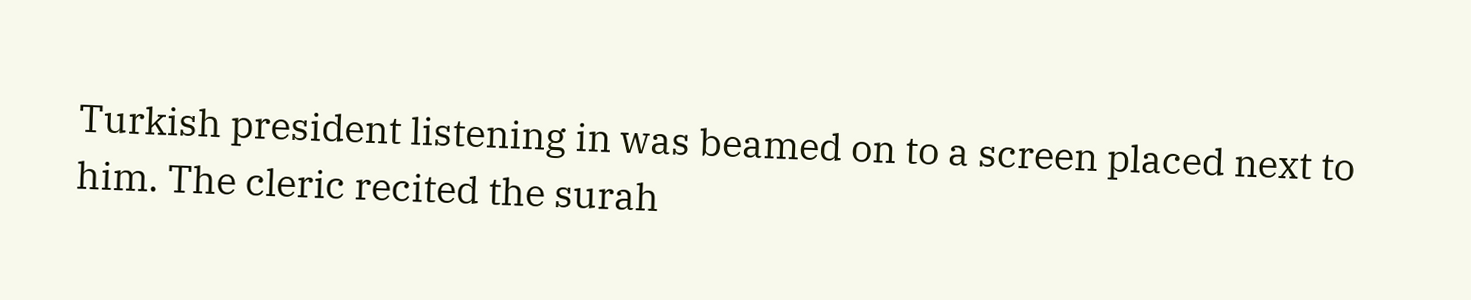Turkish president listening in was beamed on to a screen placed next to him. The cleric recited the surah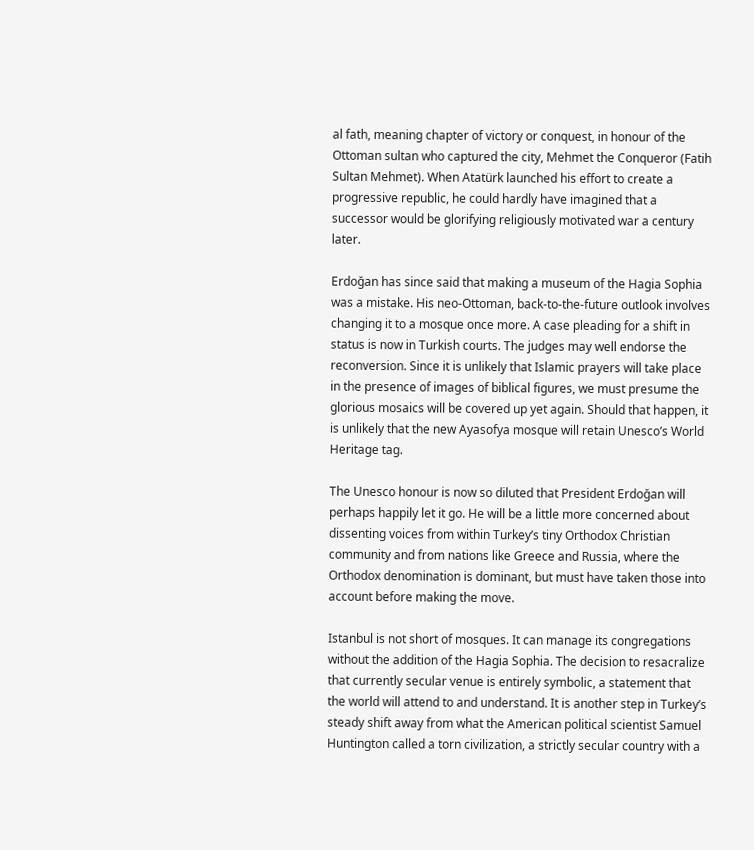al fath, meaning chapter of victory or conquest, in honour of the Ottoman sultan who captured the city, Mehmet the Conqueror (Fatih Sultan Mehmet). When Atatürk launched his effort to create a progressive republic, he could hardly have imagined that a successor would be glorifying religiously motivated war a century later.

Erdoğan has since said that making a museum of the Hagia Sophia was a mistake. His neo-Ottoman, back-to-the-future outlook involves changing it to a mosque once more. A case pleading for a shift in status is now in Turkish courts. The judges may well endorse the reconversion. Since it is unlikely that Islamic prayers will take place in the presence of images of biblical figures, we must presume the glorious mosaics will be covered up yet again. Should that happen, it is unlikely that the new Ayasofya mosque will retain Unesco’s World Heritage tag.

The Unesco honour is now so diluted that President Erdoğan will perhaps happily let it go. He will be a little more concerned about dissenting voices from within Turkey’s tiny Orthodox Christian community and from nations like Greece and Russia, where the Orthodox denomination is dominant, but must have taken those into account before making the move.

Istanbul is not short of mosques. It can manage its congregations without the addition of the Hagia Sophia. The decision to resacralize that currently secular venue is entirely symbolic, a statement that the world will attend to and understand. It is another step in Turkey’s steady shift away from what the American political scientist Samuel Huntington called a torn civilization, a strictly secular country with a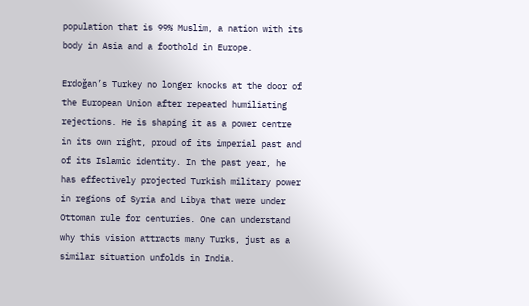population that is 99% Muslim, a nation with its body in Asia and a foothold in Europe.

Erdoğan’s Turkey no longer knocks at the door of the European Union after repeated humiliating rejections. He is shaping it as a power centre in its own right, proud of its imperial past and of its Islamic identity. In the past year, he has effectively projected Turkish military power in regions of Syria and Libya that were under Ottoman rule for centuries. One can understand why this vision attracts many Turks, just as a similar situation unfolds in India.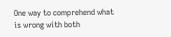One way to comprehend what is wrong with both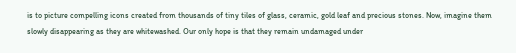is to picture compelling icons created from thousands of tiny tiles of glass, ceramic, gold leaf and precious stones. Now, imagine them slowly disappearing as they are whitewashed. Our only hope is that they remain undamaged under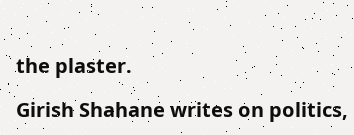the plaster.

Girish Shahane writes on politics,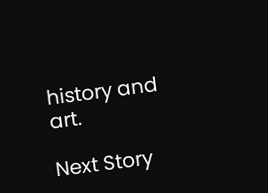history and art.

Next Story